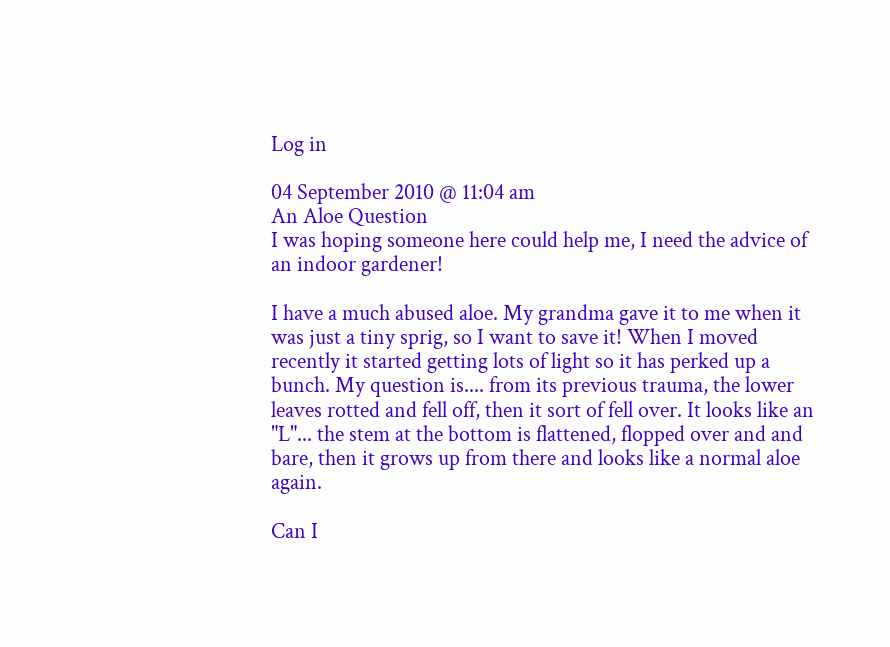Log in

04 September 2010 @ 11:04 am
An Aloe Question
I was hoping someone here could help me, I need the advice of an indoor gardener!

I have a much abused aloe. My grandma gave it to me when it was just a tiny sprig, so I want to save it! When I moved recently it started getting lots of light so it has perked up a bunch. My question is.... from its previous trauma, the lower leaves rotted and fell off, then it sort of fell over. It looks like an "L"... the stem at the bottom is flattened, flopped over and and bare, then it grows up from there and looks like a normal aloe again.

Can I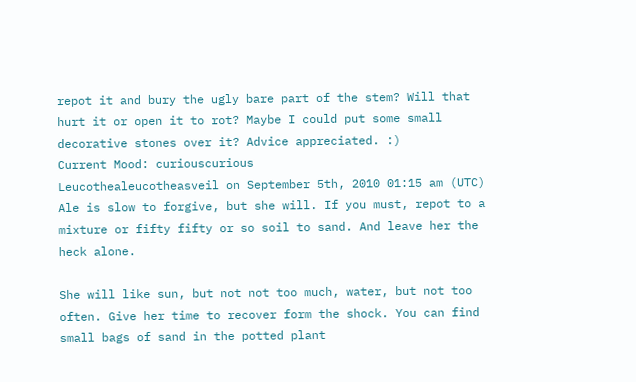repot it and bury the ugly bare part of the stem? Will that hurt it or open it to rot? Maybe I could put some small decorative stones over it? Advice appreciated. :)
Current Mood: curiouscurious
Leucothealeucotheasveil on September 5th, 2010 01:15 am (UTC)
Ale is slow to forgive, but she will. If you must, repot to a mixture or fifty fifty or so soil to sand. And leave her the heck alone.

She will like sun, but not not too much, water, but not too often. Give her time to recover form the shock. You can find small bags of sand in the potted plant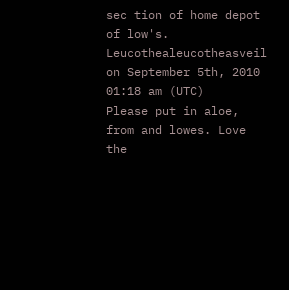sec tion of home depot of low's.
Leucothealeucotheasveil on September 5th, 2010 01:18 am (UTC)
Please put in aloe, from and lowes. Love the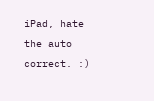iPad, hate the auto correct. :)